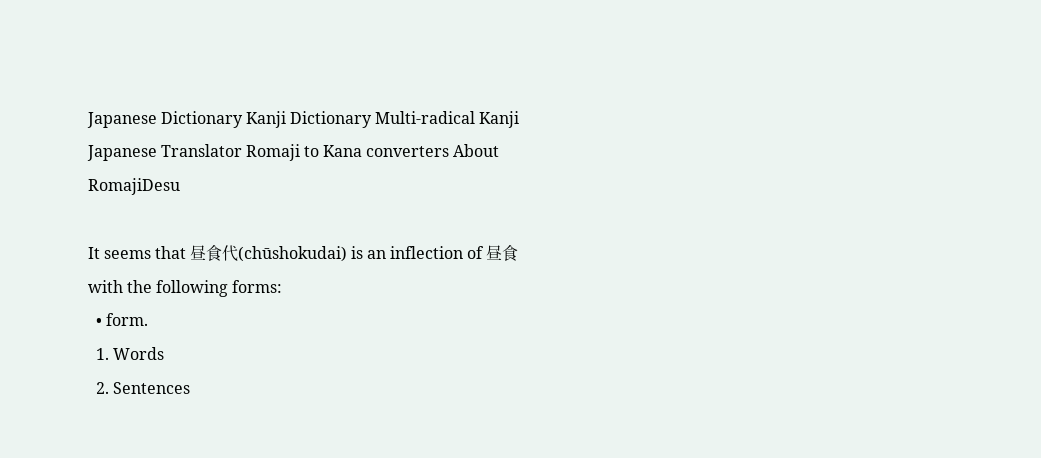Japanese Dictionary Kanji Dictionary Multi-radical Kanji Japanese Translator Romaji to Kana converters About RomajiDesu

It seems that 昼食代(chūshokudai) is an inflection of 昼食 with the following forms:
  • form.
  1. Words
  2. Sentences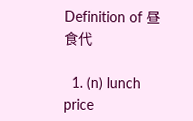Definition of 昼食代

  1. (n) lunch price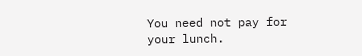You need not pay for your lunch.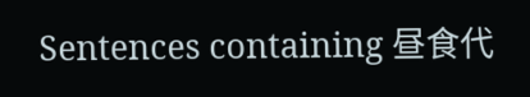Sentences containing 昼食代